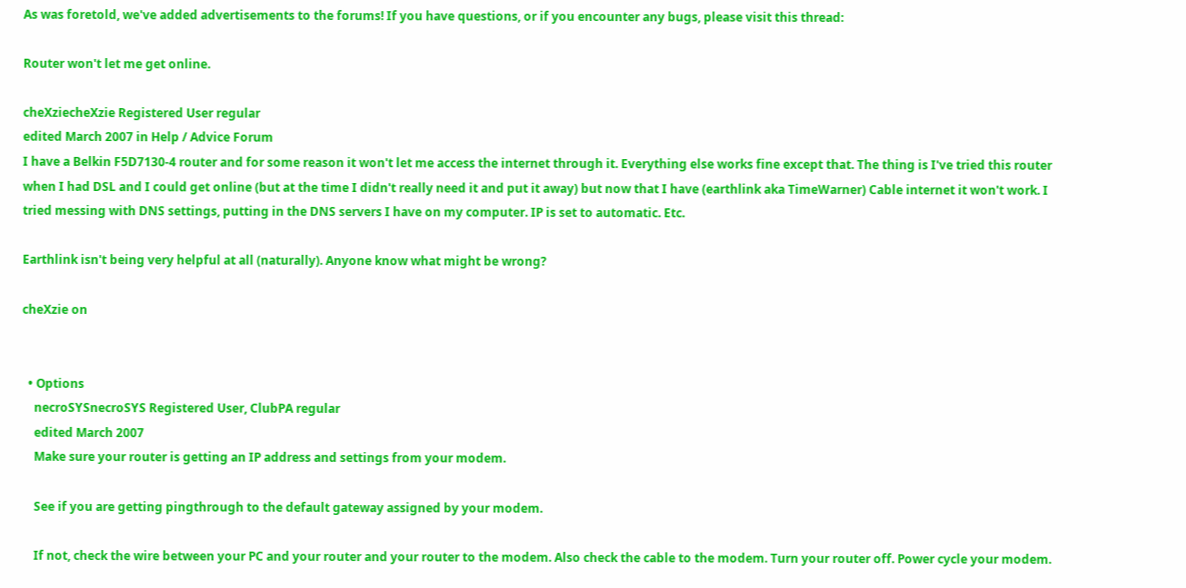As was foretold, we've added advertisements to the forums! If you have questions, or if you encounter any bugs, please visit this thread:

Router won't let me get online.

cheXziecheXzie Registered User regular
edited March 2007 in Help / Advice Forum
I have a Belkin F5D7130-4 router and for some reason it won't let me access the internet through it. Everything else works fine except that. The thing is I've tried this router when I had DSL and I could get online (but at the time I didn't really need it and put it away) but now that I have (earthlink aka TimeWarner) Cable internet it won't work. I tried messing with DNS settings, putting in the DNS servers I have on my computer. IP is set to automatic. Etc.

Earthlink isn't being very helpful at all (naturally). Anyone know what might be wrong?

cheXzie on


  • Options
    necroSYSnecroSYS Registered User, ClubPA regular
    edited March 2007
    Make sure your router is getting an IP address and settings from your modem.

    See if you are getting pingthrough to the default gateway assigned by your modem.

    If not, check the wire between your PC and your router and your router to the modem. Also check the cable to the modem. Turn your router off. Power cycle your modem.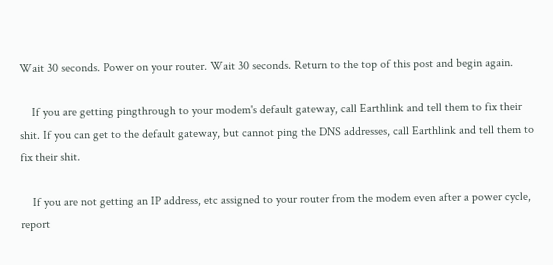Wait 30 seconds. Power on your router. Wait 30 seconds. Return to the top of this post and begin again.

    If you are getting pingthrough to your modem's default gateway, call Earthlink and tell them to fix their shit. If you can get to the default gateway, but cannot ping the DNS addresses, call Earthlink and tell them to fix their shit.

    If you are not getting an IP address, etc assigned to your router from the modem even after a power cycle, report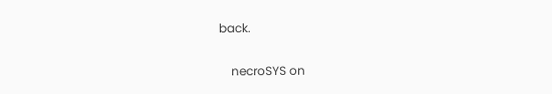back.

    necroSYS on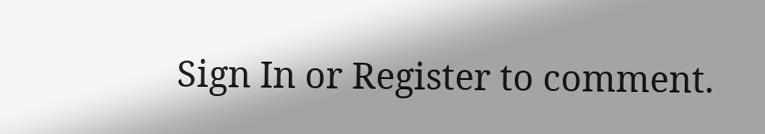Sign In or Register to comment.